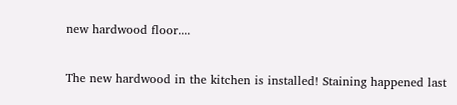new hardwood floor....

The new hardwood in the kitchen is installed! Staining happened last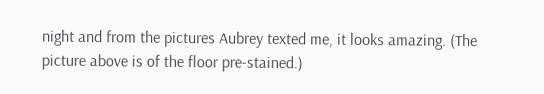night and from the pictures Aubrey texted me, it looks amazing. (The picture above is of the floor pre-stained.)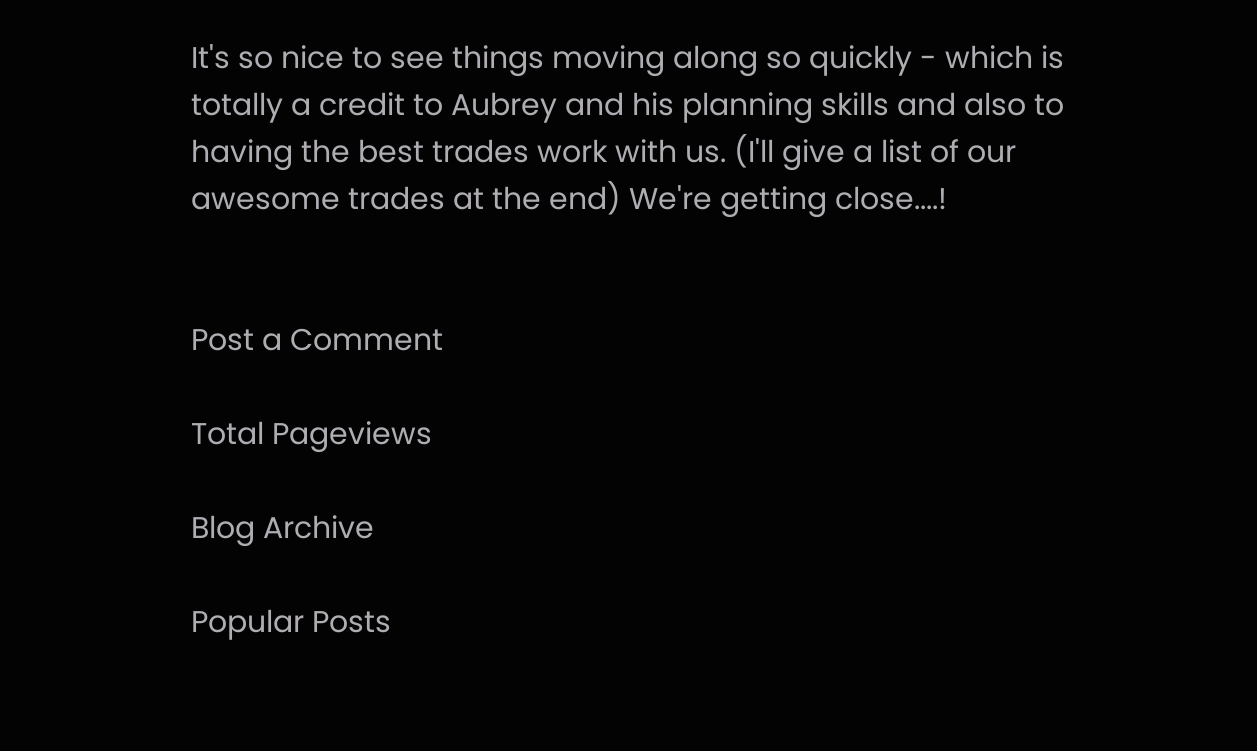It's so nice to see things moving along so quickly - which is totally a credit to Aubrey and his planning skills and also to having the best trades work with us. (I'll give a list of our awesome trades at the end) We're getting close....!


Post a Comment

Total Pageviews

Blog Archive

Popular Posts